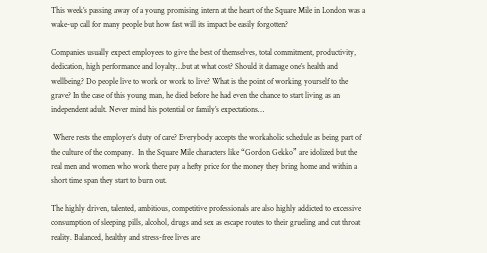This week’s passing away of a young promising intern at the heart of the Square Mile in London was a wake-up call for many people but how fast will its impact be easily forgotten?

Companies usually expect employees to give the best of themselves, total commitment, productivity, dedication, high performance and loyalty…but at what cost? Should it damage one’s health and wellbeing? Do people live to work or work to live? What is the point of working yourself to the grave? In the case of this young man, he died before he had even the chance to start living as an independent adult. Never mind his potential or family’s expectations…

 Where rests the employer’s duty of care? Everybody accepts the workaholic schedule as being part of the culture of the company.  In the Square Mile characters like “Gordon Gekko” are idolized but the real men and women who work there pay a hefty price for the money they bring home and within a short time span they start to burn out.

The highly driven, talented, ambitious, competitive professionals are also highly addicted to excessive consumption of sleeping pills, alcohol, drugs and sex as escape routes to their grueling and cut throat reality. Balanced, healthy and stress-free lives are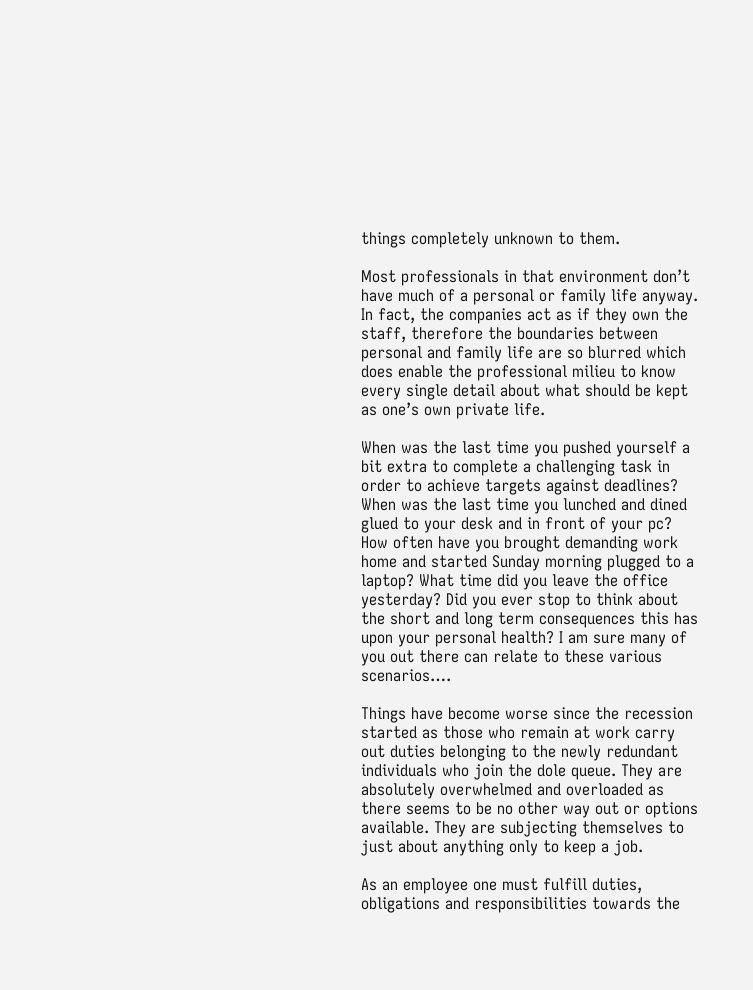things completely unknown to them.

Most professionals in that environment don’t have much of a personal or family life anyway. In fact, the companies act as if they own the staff, therefore the boundaries between personal and family life are so blurred which does enable the professional milieu to know every single detail about what should be kept as one’s own private life.

When was the last time you pushed yourself a bit extra to complete a challenging task in order to achieve targets against deadlines? When was the last time you lunched and dined glued to your desk and in front of your pc? How often have you brought demanding work home and started Sunday morning plugged to a laptop? What time did you leave the office yesterday? Did you ever stop to think about the short and long term consequences this has upon your personal health? I am sure many of you out there can relate to these various scenarios….

Things have become worse since the recession started as those who remain at work carry out duties belonging to the newly redundant individuals who join the dole queue. They are absolutely overwhelmed and overloaded as there seems to be no other way out or options available. They are subjecting themselves to just about anything only to keep a job.

As an employee one must fulfill duties, obligations and responsibilities towards the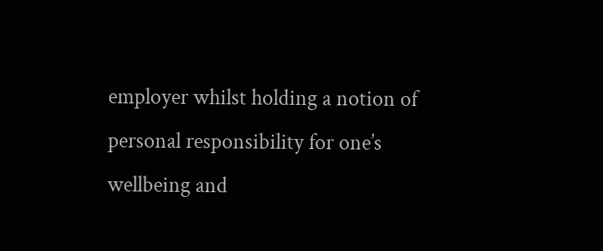employer whilst holding a notion of personal responsibility for one’s wellbeing and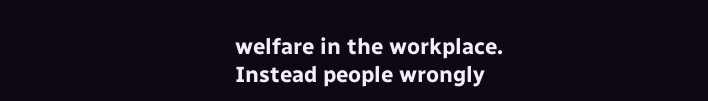welfare in the workplace. Instead people wrongly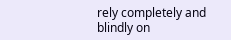rely completely and blindly on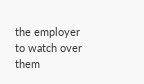the employer to watch over them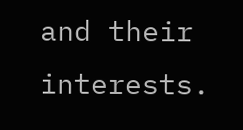and their interests.